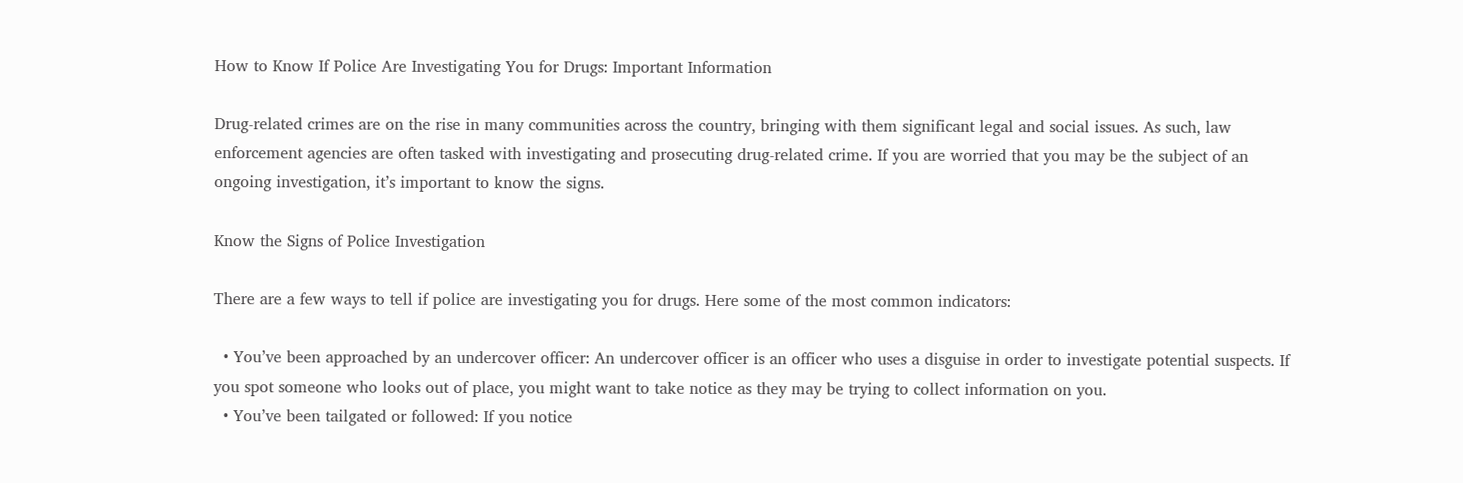How to Know If Police Are Investigating You for Drugs: Important Information

Drug-related crimes are on the rise in many communities across the country, bringing with them significant legal and social issues. As such, law enforcement agencies are often tasked with investigating and prosecuting drug-related crime. If you are worried that you may be the subject of an ongoing investigation, it’s important to know the signs.

Know the Signs of Police Investigation

There are a few ways to tell if police are investigating you for drugs. Here some of the most common indicators:

  • You’ve been approached by an undercover officer: An undercover officer is an officer who uses a disguise in order to investigate potential suspects. If you spot someone who looks out of place, you might want to take notice as they may be trying to collect information on you.
  • You’ve been tailgated or followed: If you notice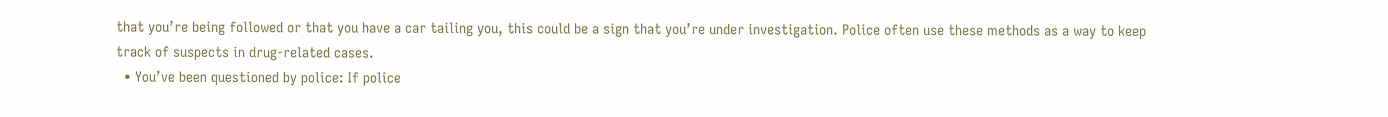that you’re being followed or that you have a car tailing you, this could be a sign that you’re under investigation. Police often use these methods as a way to keep track of suspects in drug-related cases.
  • You’ve been questioned by police: If police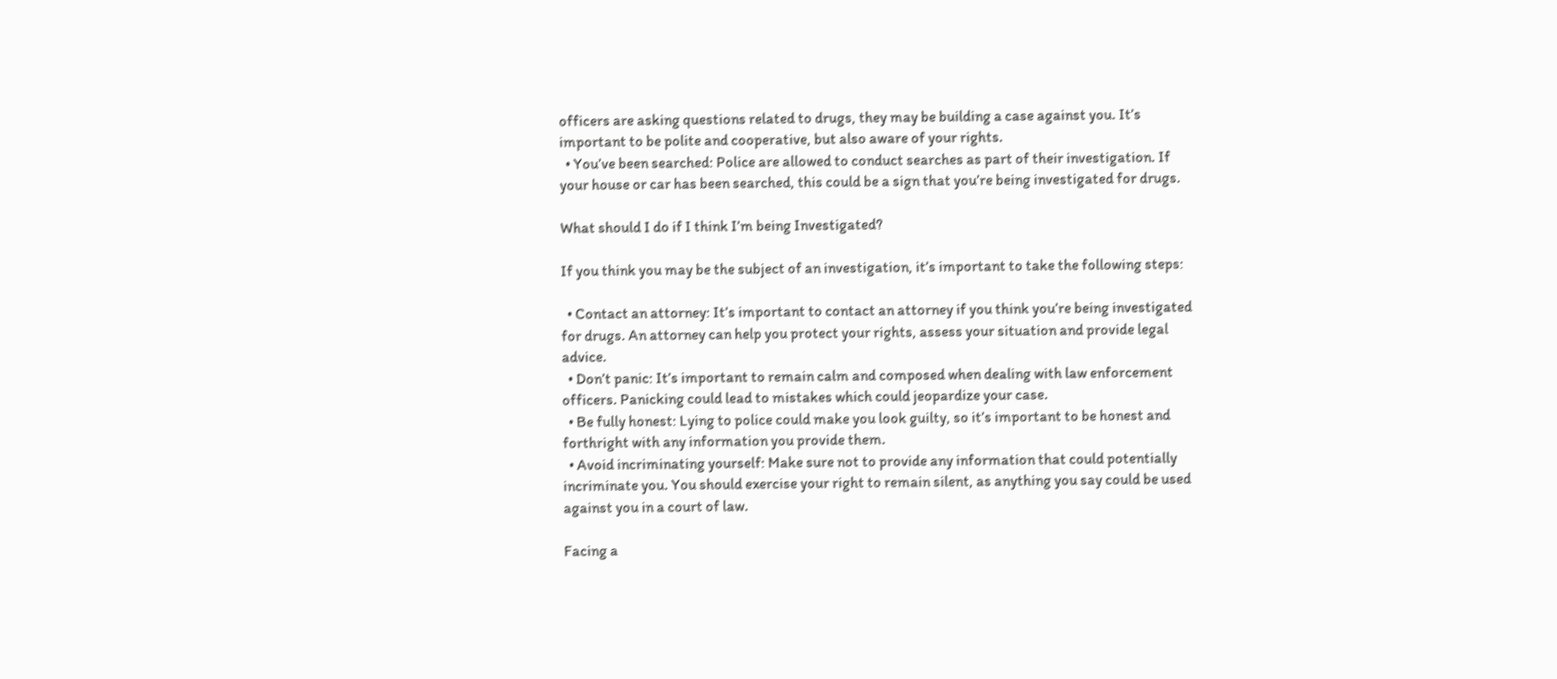officers are asking questions related to drugs, they may be building a case against you. It’s important to be polite and cooperative, but also aware of your rights.
  • You’ve been searched: Police are allowed to conduct searches as part of their investigation. If your house or car has been searched, this could be a sign that you’re being investigated for drugs.

What should I do if I think I’m being Investigated?

If you think you may be the subject of an investigation, it’s important to take the following steps:

  • Contact an attorney: It’s important to contact an attorney if you think you’re being investigated for drugs. An attorney can help you protect your rights, assess your situation and provide legal advice.
  • Don’t panic: It’s important to remain calm and composed when dealing with law enforcement officers. Panicking could lead to mistakes which could jeopardize your case.
  • Be fully honest: Lying to police could make you look guilty, so it’s important to be honest and forthright with any information you provide them.
  • Avoid incriminating yourself: Make sure not to provide any information that could potentially incriminate you. You should exercise your right to remain silent, as anything you say could be used against you in a court of law.

Facing a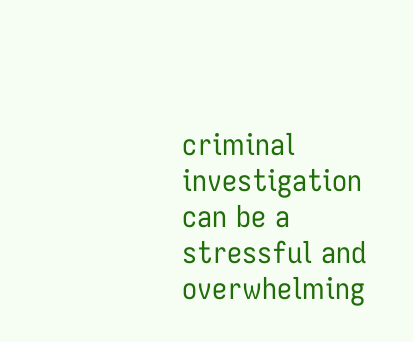criminal investigation can be a stressful and overwhelming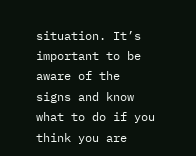situation. It’s important to be aware of the signs and know what to do if you think you are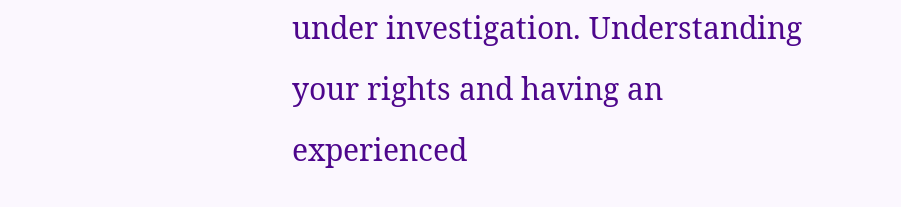under investigation. Understanding your rights and having an experienced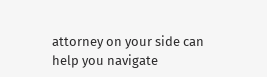attorney on your side can help you navigate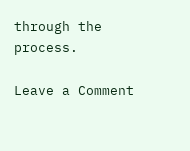through the process.

Leave a Comment